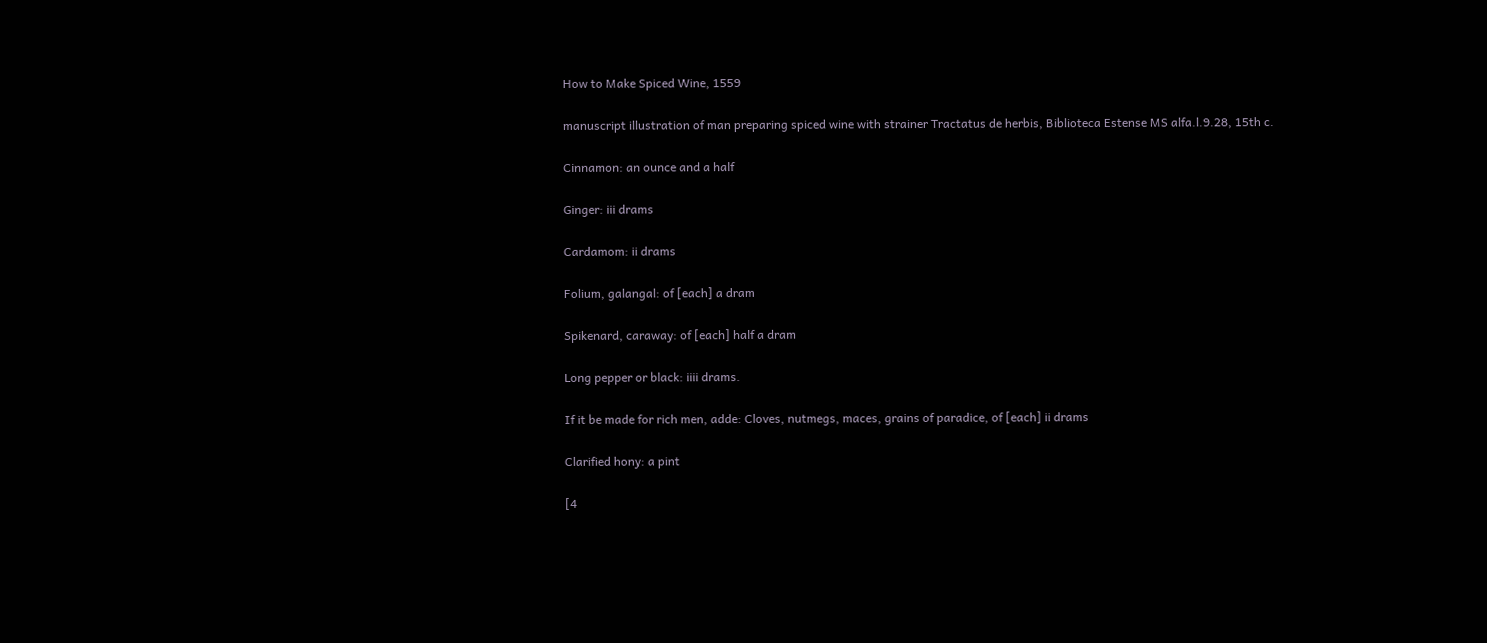How to Make Spiced Wine, 1559

manuscript illustration of man preparing spiced wine with strainer Tractatus de herbis, Biblioteca Estense MS alfa.l.9.28, 15th c.

Cinnamon: an ounce and a half

Ginger: iii drams

Cardamom: ii drams

Folium, galangal: of [each] a dram

Spikenard, caraway: of [each] half a dram

Long pepper or black: iiii drams.

If it be made for rich men, adde: Cloves, nutmegs, maces, grains of paradice, of [each] ii drams

Clarified hony: a pint

[4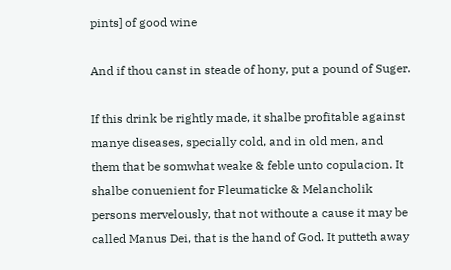pints] of good wine

And if thou canst in steade of hony, put a pound of Suger.

If this drink be rightly made, it shalbe profitable against manye diseases, specially cold, and in old men, and them that be somwhat weake & feble unto copulacion. It shalbe conuenient for Fleumaticke & Melancholik persons mervelously, that not withoute a cause it may be called Manus Dei, that is the hand of God. It putteth away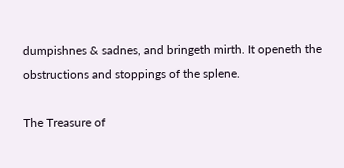dumpishnes & sadnes, and bringeth mirth. It openeth the obstructions and stoppings of the splene.

The Treasure of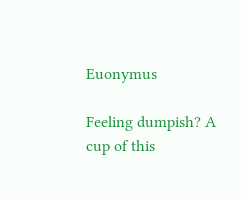Euonymus

Feeling dumpish? A cup of this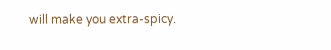will make you extra-spicy.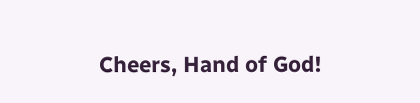Cheers, Hand of God!